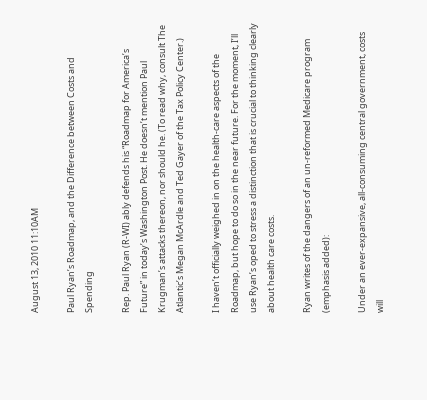August 13, 2010 11:10AM

Paul Ryan’s Roadmap, and the Difference between Costs and Spending

Rep. Paul Ryan (R-WI) ably defends his “Roadmap for America’s Future” in today’s Washington Post. He doesn’t mention Paul Krugman’s attacks thereon, nor should he. (To read why, consult The Atlantic’s Megan McArdle and Ted Gayer of the Tax Policy Center.)

I haven’t officially weighed in on the health‐care aspects of the Roadmap, but hope to do so in the near future. For the moment, I’ll use Ryan’s oped to stress a distinction that is crucial to thinking clearly about health care costs.

Ryan writes of the dangers of an un‐reformed Medicare program (emphasis added):

Under an ever‐expansive, all‐consuming central government, costs will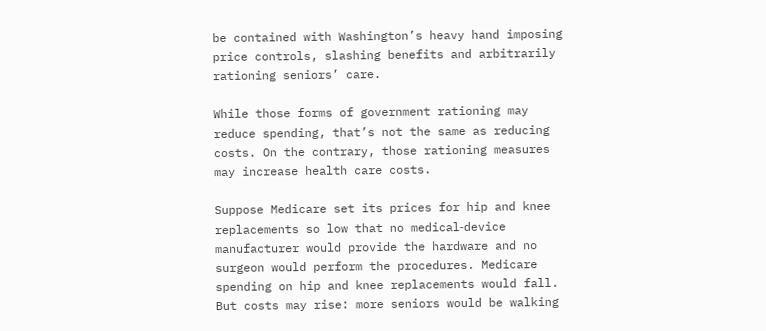be contained with Washington’s heavy hand imposing price controls, slashing benefits and arbitrarily rationing seniors’ care.

While those forms of government rationing may reduce spending, that’s not the same as reducing costs. On the contrary, those rationing measures may increase health care costs.

Suppose Medicare set its prices for hip and knee replacements so low that no medical‐device manufacturer would provide the hardware and no surgeon would perform the procedures. Medicare spending on hip and knee replacements would fall. But costs may rise: more seniors would be walking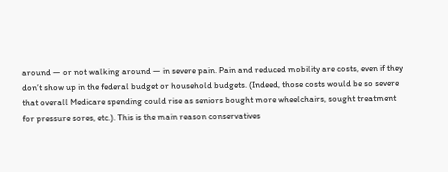around — or not walking around — in severe pain. Pain and reduced mobility are costs, even if they don’t show up in the federal budget or household budgets. (Indeed, those costs would be so severe that overall Medicare spending could rise as seniors bought more wheelchairs, sought treatment for pressure sores, etc.). This is the main reason conservatives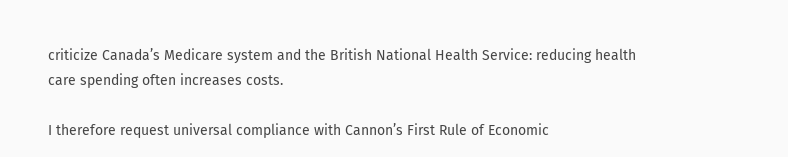criticize Canada’s Medicare system and the British National Health Service: reducing health care spending often increases costs.

I therefore request universal compliance with Cannon’s First Rule of Economic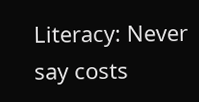Literacy: Never say costs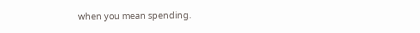when you mean spending.